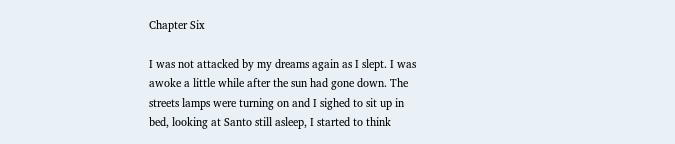Chapter Six

I was not attacked by my dreams again as I slept. I was awoke a little while after the sun had gone down. The streets lamps were turning on and I sighed to sit up in bed, looking at Santo still asleep, I started to think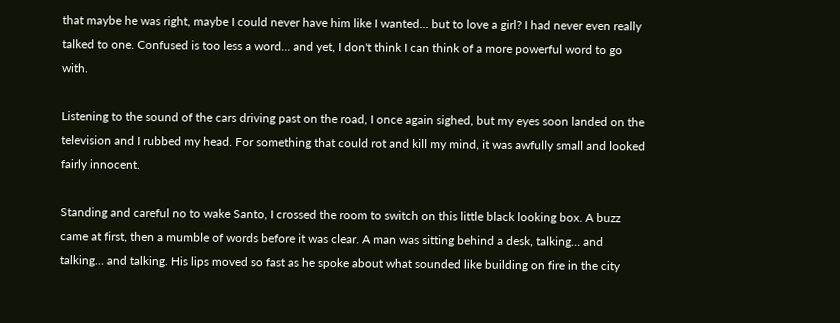that maybe he was right, maybe I could never have him like I wanted… but to love a girl? I had never even really talked to one. Confused is too less a word… and yet, I don't think I can think of a more powerful word to go with.

Listening to the sound of the cars driving past on the road, I once again sighed, but my eyes soon landed on the television and I rubbed my head. For something that could rot and kill my mind, it was awfully small and looked fairly innocent.

Standing and careful no to wake Santo, I crossed the room to switch on this little black looking box. A buzz came at first, then a mumble of words before it was clear. A man was sitting behind a desk, talking… and talking… and talking. His lips moved so fast as he spoke about what sounded like building on fire in the city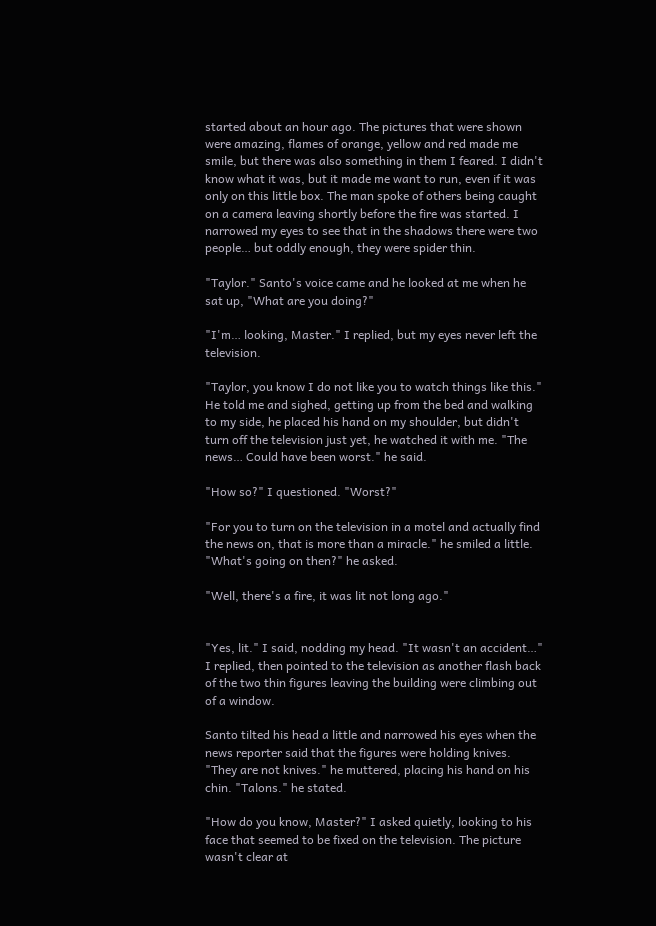started about an hour ago. The pictures that were shown were amazing, flames of orange, yellow and red made me smile, but there was also something in them I feared. I didn't know what it was, but it made me want to run, even if it was only on this little box. The man spoke of others being caught on a camera leaving shortly before the fire was started. I narrowed my eyes to see that in the shadows there were two people… but oddly enough, they were spider thin.

"Taylor." Santo's voice came and he looked at me when he sat up, "What are you doing?"

"I'm… looking, Master." I replied, but my eyes never left the television.

"Taylor, you know I do not like you to watch things like this." He told me and sighed, getting up from the bed and walking to my side, he placed his hand on my shoulder, but didn't turn off the television just yet, he watched it with me. "The news… Could have been worst." he said.

"How so?" I questioned. "Worst?"

"For you to turn on the television in a motel and actually find the news on, that is more than a miracle." he smiled a little. "What's going on then?" he asked.

"Well, there's a fire, it was lit not long ago."


"Yes, lit." I said, nodding my head. "It wasn't an accident…" I replied, then pointed to the television as another flash back of the two thin figures leaving the building were climbing out of a window.

Santo tilted his head a little and narrowed his eyes when the news reporter said that the figures were holding knives. "They are not knives." he muttered, placing his hand on his chin. "Talons." he stated.

"How do you know, Master?" I asked quietly, looking to his face that seemed to be fixed on the television. The picture wasn't clear at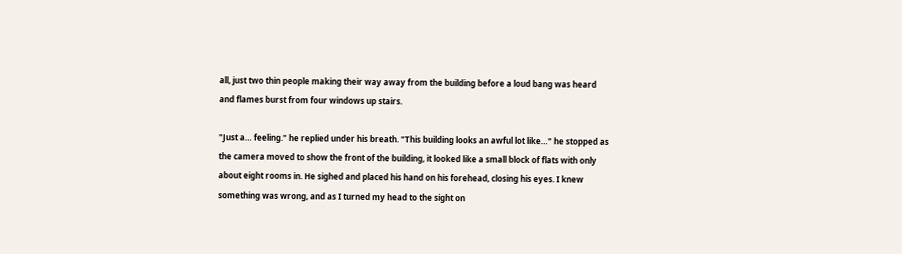all, just two thin people making their way away from the building before a loud bang was heard and flames burst from four windows up stairs.

"Just a… feeling." he replied under his breath. "This building looks an awful lot like…" he stopped as the camera moved to show the front of the building, it looked like a small block of flats with only about eight rooms in. He sighed and placed his hand on his forehead, closing his eyes. I knew something was wrong, and as I turned my head to the sight on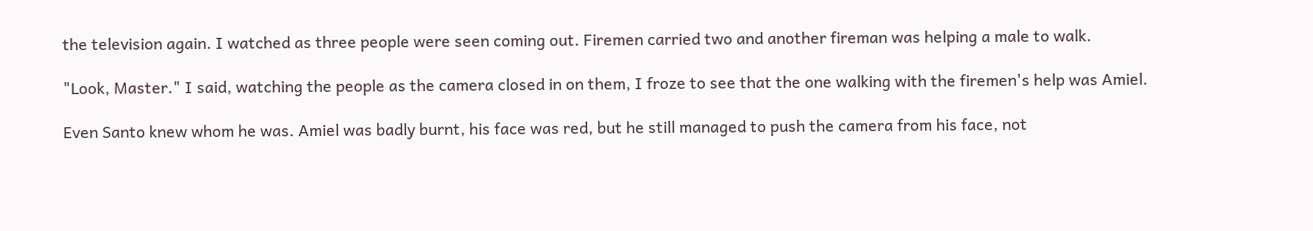the television again. I watched as three people were seen coming out. Firemen carried two and another fireman was helping a male to walk.

"Look, Master." I said, watching the people as the camera closed in on them, I froze to see that the one walking with the firemen's help was Amiel.

Even Santo knew whom he was. Amiel was badly burnt, his face was red, but he still managed to push the camera from his face, not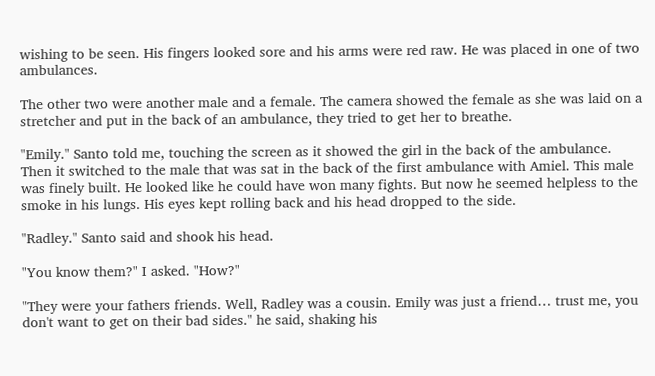wishing to be seen. His fingers looked sore and his arms were red raw. He was placed in one of two ambulances.

The other two were another male and a female. The camera showed the female as she was laid on a stretcher and put in the back of an ambulance, they tried to get her to breathe.

"Emily." Santo told me, touching the screen as it showed the girl in the back of the ambulance. Then it switched to the male that was sat in the back of the first ambulance with Amiel. This male was finely built. He looked like he could have won many fights. But now he seemed helpless to the smoke in his lungs. His eyes kept rolling back and his head dropped to the side.

"Radley." Santo said and shook his head.

"You know them?" I asked. "How?"

"They were your fathers friends. Well, Radley was a cousin. Emily was just a friend… trust me, you don't want to get on their bad sides." he said, shaking his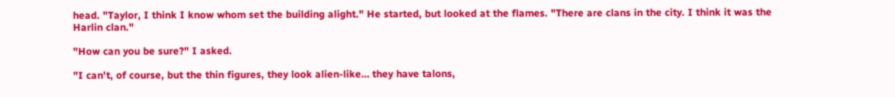head. "Taylor, I think I know whom set the building alight." He started, but looked at the flames. "There are clans in the city. I think it was the Harlin clan."

"How can you be sure?" I asked.

"I can't, of course, but the thin figures, they look alien-like… they have talons,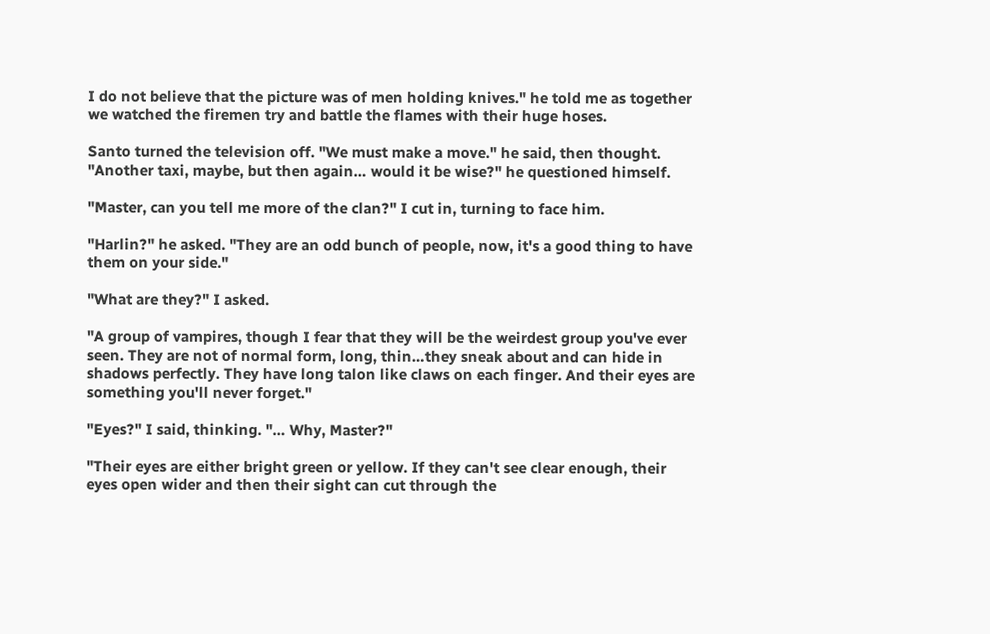I do not believe that the picture was of men holding knives." he told me as together we watched the firemen try and battle the flames with their huge hoses.

Santo turned the television off. "We must make a move." he said, then thought. "Another taxi, maybe, but then again… would it be wise?" he questioned himself.

"Master, can you tell me more of the clan?" I cut in, turning to face him.

"Harlin?" he asked. "They are an odd bunch of people, now, it's a good thing to have them on your side."

"What are they?" I asked.

"A group of vampires, though I fear that they will be the weirdest group you've ever seen. They are not of normal form, long, thin…they sneak about and can hide in shadows perfectly. They have long talon like claws on each finger. And their eyes are something you'll never forget."

"Eyes?" I said, thinking. "… Why, Master?"

"Their eyes are either bright green or yellow. If they can't see clear enough, their eyes open wider and then their sight can cut through the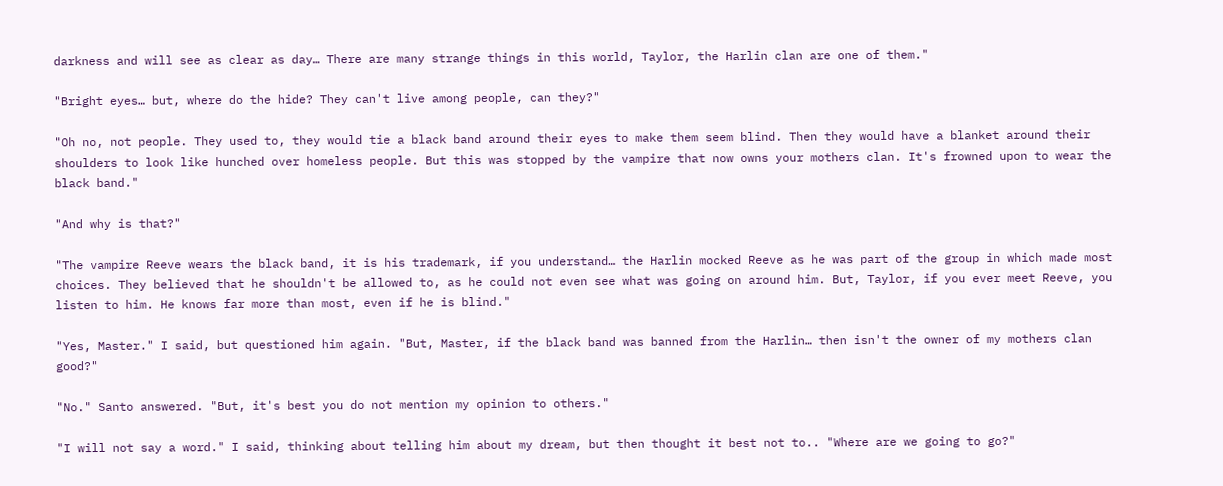darkness and will see as clear as day… There are many strange things in this world, Taylor, the Harlin clan are one of them."

"Bright eyes… but, where do the hide? They can't live among people, can they?"

"Oh no, not people. They used to, they would tie a black band around their eyes to make them seem blind. Then they would have a blanket around their shoulders to look like hunched over homeless people. But this was stopped by the vampire that now owns your mothers clan. It's frowned upon to wear the black band."

"And why is that?"

"The vampire Reeve wears the black band, it is his trademark, if you understand… the Harlin mocked Reeve as he was part of the group in which made most choices. They believed that he shouldn't be allowed to, as he could not even see what was going on around him. But, Taylor, if you ever meet Reeve, you listen to him. He knows far more than most, even if he is blind."

"Yes, Master." I said, but questioned him again. "But, Master, if the black band was banned from the Harlin… then isn't the owner of my mothers clan good?"

"No." Santo answered. "But, it's best you do not mention my opinion to others."

"I will not say a word." I said, thinking about telling him about my dream, but then thought it best not to.. "Where are we going to go?"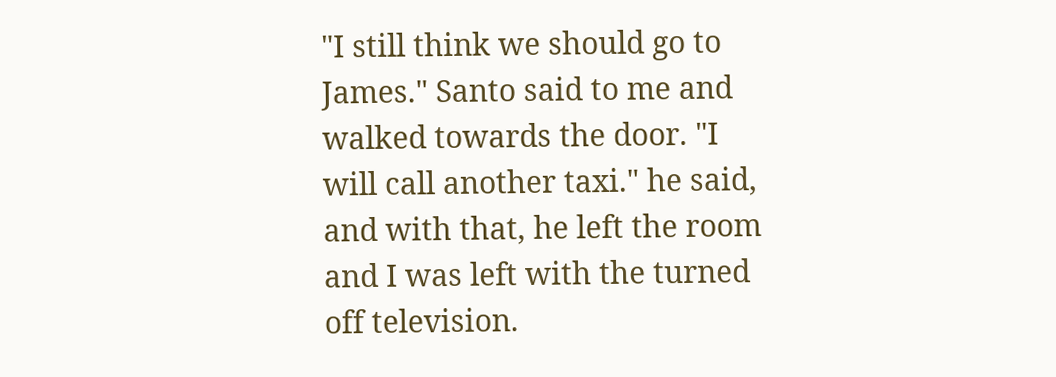"I still think we should go to James." Santo said to me and walked towards the door. "I will call another taxi." he said, and with that, he left the room and I was left with the turned off television.